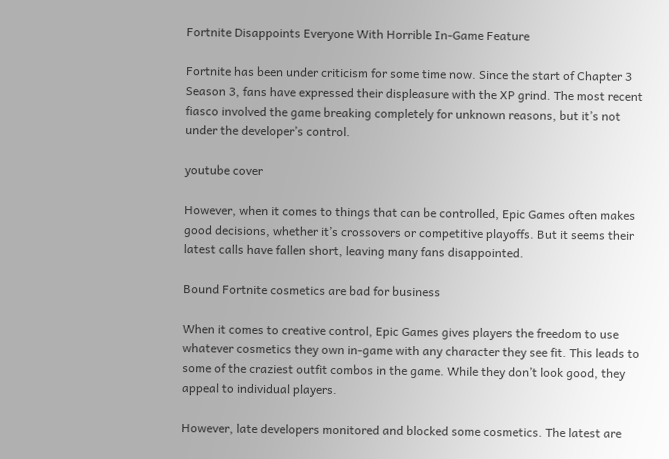Fortnite Disappoints Everyone With Horrible In-Game Feature

Fortnite has been under criticism for some time now. Since the start of Chapter 3 Season 3, fans have expressed their displeasure with the XP grind. The most recent fiasco involved the game breaking completely for unknown reasons, but it’s not under the developer’s control.

youtube cover

However, when it comes to things that can be controlled, Epic Games often makes good decisions, whether it’s crossovers or competitive playoffs. But it seems their latest calls have fallen short, leaving many fans disappointed.

Bound Fortnite cosmetics are bad for business

When it comes to creative control, Epic Games gives players the freedom to use whatever cosmetics they own in-game with any character they see fit. This leads to some of the craziest outfit combos in the game. While they don’t look good, they appeal to individual players.

However, late developers monitored and blocked some cosmetics. The latest are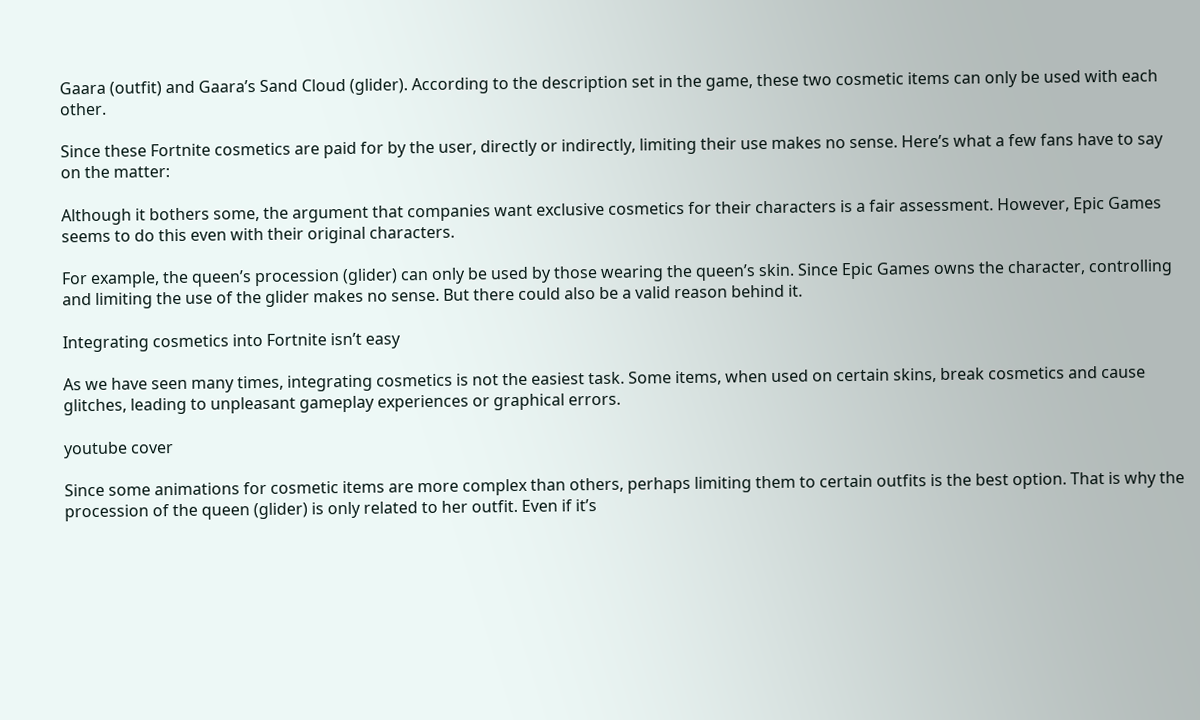Gaara (outfit) and Gaara’s Sand Cloud (glider). According to the description set in the game, these two cosmetic items can only be used with each other.

Since these Fortnite cosmetics are paid for by the user, directly or indirectly, limiting their use makes no sense. Here’s what a few fans have to say on the matter:

Although it bothers some, the argument that companies want exclusive cosmetics for their characters is a fair assessment. However, Epic Games seems to do this even with their original characters.

For example, the queen’s procession (glider) can only be used by those wearing the queen’s skin. Since Epic Games owns the character, controlling and limiting the use of the glider makes no sense. But there could also be a valid reason behind it.

Integrating cosmetics into Fortnite isn’t easy

As we have seen many times, integrating cosmetics is not the easiest task. Some items, when used on certain skins, break cosmetics and cause glitches, leading to unpleasant gameplay experiences or graphical errors.

youtube cover

Since some animations for cosmetic items are more complex than others, perhaps limiting them to certain outfits is the best option. That is why the procession of the queen (glider) is only related to her outfit. Even if it’s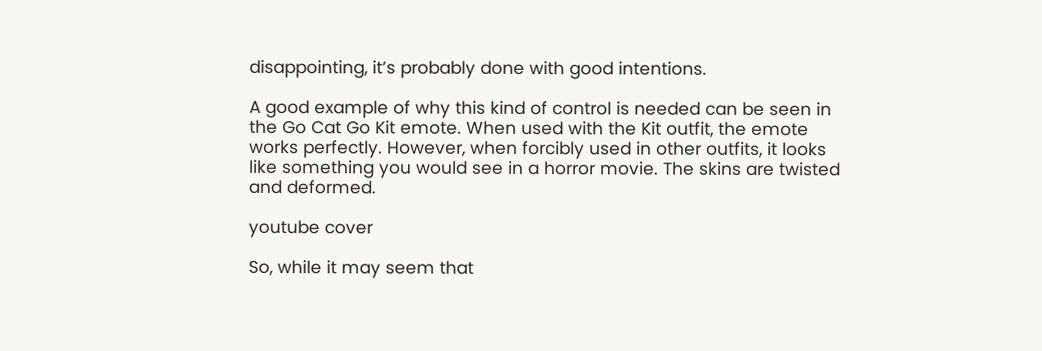disappointing, it’s probably done with good intentions.

A good example of why this kind of control is needed can be seen in the Go Cat Go Kit emote. When used with the Kit outfit, the emote works perfectly. However, when forcibly used in other outfits, it looks like something you would see in a horror movie. The skins are twisted and deformed.

youtube cover

So, while it may seem that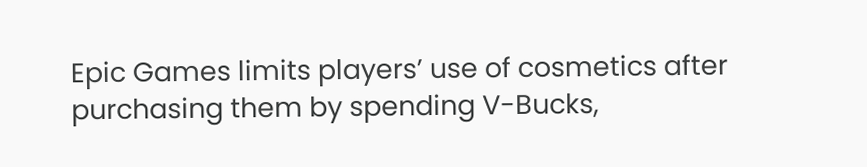Epic Games limits players’ use of cosmetics after purchasing them by spending V-Bucks,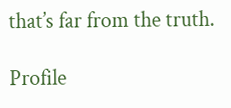that’s far from the truth.

Profile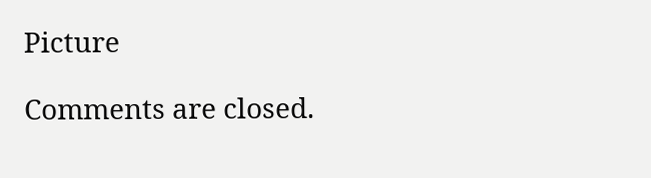Picture

Comments are closed.